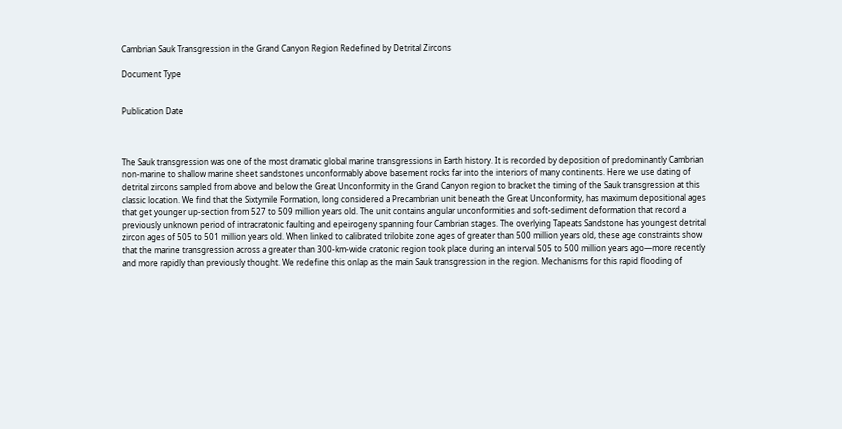Cambrian Sauk Transgression in the Grand Canyon Region Redefined by Detrital Zircons

Document Type


Publication Date



The Sauk transgression was one of the most dramatic global marine transgressions in Earth history. It is recorded by deposition of predominantly Cambrian non-marine to shallow marine sheet sandstones unconformably above basement rocks far into the interiors of many continents. Here we use dating of detrital zircons sampled from above and below the Great Unconformity in the Grand Canyon region to bracket the timing of the Sauk transgression at this classic location. We find that the Sixtymile Formation, long considered a Precambrian unit beneath the Great Unconformity, has maximum depositional ages that get younger up-section from 527 to 509 million years old. The unit contains angular unconformities and soft-sediment deformation that record a previously unknown period of intracratonic faulting and epeirogeny spanning four Cambrian stages. The overlying Tapeats Sandstone has youngest detrital zircon ages of 505 to 501 million years old. When linked to calibrated trilobite zone ages of greater than 500 million years old, these age constraints show that the marine transgression across a greater than 300-km-wide cratonic region took place during an interval 505 to 500 million years ago—more recently and more rapidly than previously thought. We redefine this onlap as the main Sauk transgression in the region. Mechanisms for this rapid flooding of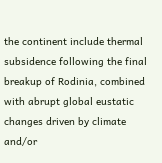the continent include thermal subsidence following the final breakup of Rodinia, combined with abrupt global eustatic changes driven by climate and/or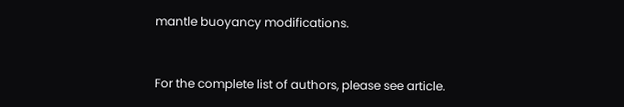mantle buoyancy modifications.


For the complete list of authors, please see article.